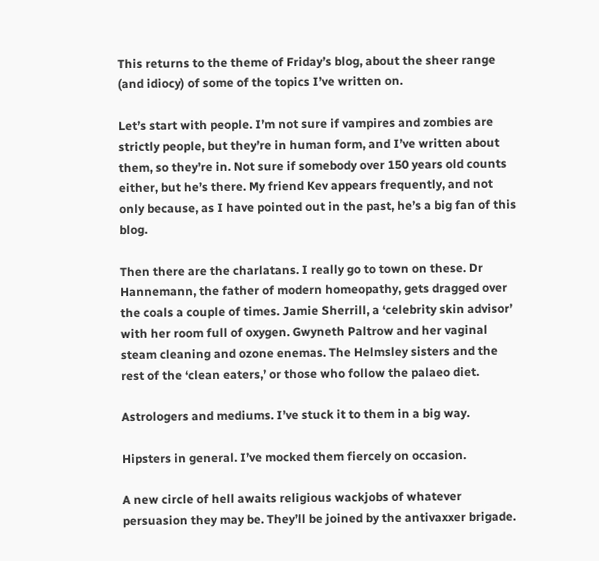This returns to the theme of Friday’s blog, about the sheer range (and idiocy) of some of the topics I’ve written on.

Let’s start with people. I’m not sure if vampires and zombies are strictly people, but they’re in human form, and I’ve written about them, so they’re in. Not sure if somebody over 150 years old counts either, but he’s there. My friend Kev appears frequently, and not only because, as I have pointed out in the past, he’s a big fan of this blog.

Then there are the charlatans. I really go to town on these. Dr Hannemann, the father of modern homeopathy, gets dragged over the coals a couple of times. Jamie Sherrill, a ‘celebrity skin advisor’ with her room full of oxygen. Gwyneth Paltrow and her vaginal steam cleaning and ozone enemas. The Helmsley sisters and the rest of the ‘clean eaters,’ or those who follow the palaeo diet.

Astrologers and mediums. I’ve stuck it to them in a big way.

Hipsters in general. I’ve mocked them fiercely on occasion.

A new circle of hell awaits religious wackjobs of whatever persuasion they may be. They’ll be joined by the antivaxxer brigade.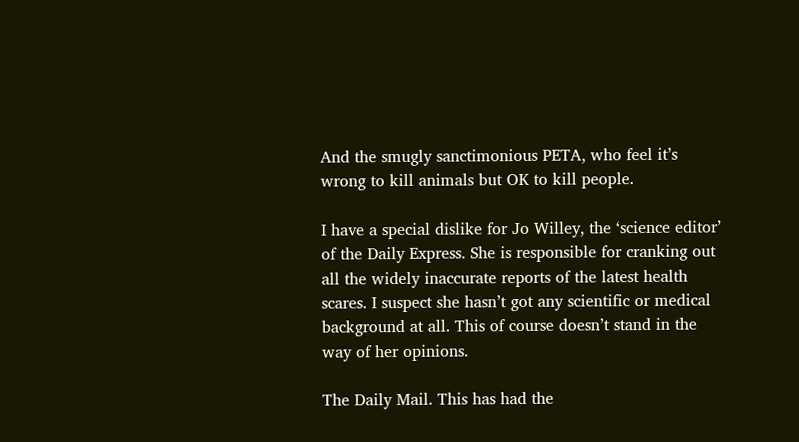And the smugly sanctimonious PETA, who feel it’s wrong to kill animals but OK to kill people.

I have a special dislike for Jo Willey, the ‘science editor’ of the Daily Express. She is responsible for cranking out all the widely inaccurate reports of the latest health scares. I suspect she hasn’t got any scientific or medical background at all. This of course doesn’t stand in the way of her opinions.

The Daily Mail. This has had the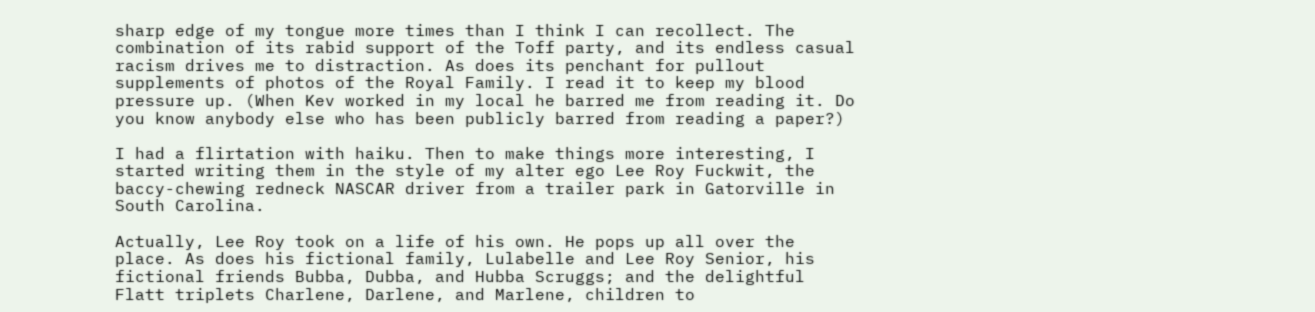sharp edge of my tongue more times than I think I can recollect. The combination of its rabid support of the Toff party, and its endless casual racism drives me to distraction. As does its penchant for pullout supplements of photos of the Royal Family. I read it to keep my blood pressure up. (When Kev worked in my local he barred me from reading it. Do you know anybody else who has been publicly barred from reading a paper?)

I had a flirtation with haiku. Then to make things more interesting, I started writing them in the style of my alter ego Lee Roy Fuckwit, the baccy-chewing redneck NASCAR driver from a trailer park in Gatorville in South Carolina.

Actually, Lee Roy took on a life of his own. He pops up all over the place. As does his fictional family, Lulabelle and Lee Roy Senior, his fictional friends Bubba, Dubba, and Hubba Scruggs; and the delightful Flatt triplets Charlene, Darlene, and Marlene, children to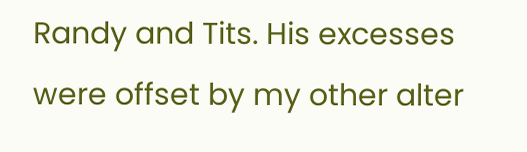Randy and Tits. His excesses were offset by my other alter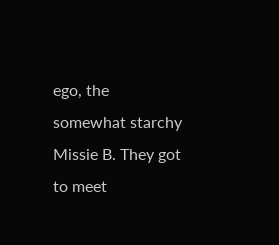ego, the somewhat starchy Missie B. They got to meet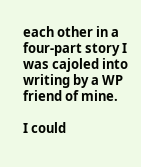each other in a four-part story I was cajoled into writing by a WP friend of mine.

I could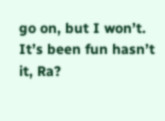go on, but I won’t. It’s been fun hasn’t it, Ra?